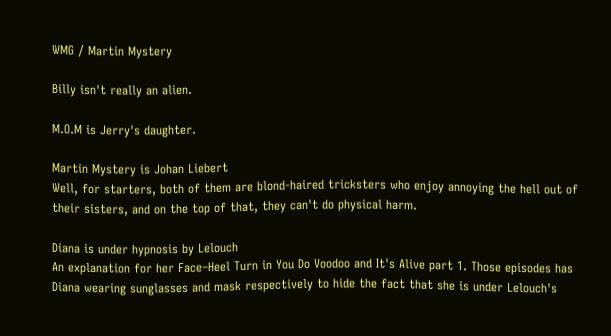WMG / Martin Mystery

Billy isn't really an alien.

M.O.M is Jerry's daughter.

Martin Mystery is Johan Liebert
Well, for starters, both of them are blond-haired tricksters who enjoy annoying the hell out of their sisters, and on the top of that, they can't do physical harm.

Diana is under hypnosis by Lelouch
An explanation for her Face–Heel Turn in You Do Voodoo and It's Alive part 1. Those episodes has Diana wearing sunglasses and mask respectively to hide the fact that she is under Lelouch's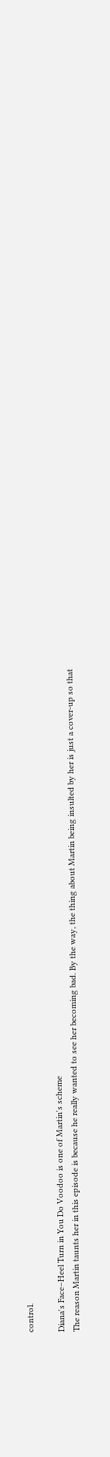control.

Diana's Face–Heel Turn in You Do Voodoo is one of Martin's scheme
The reason Martin taunts her in this episode is because he really wanted to see her becoming bad. By the way, the thing about Martin being insulted by her is just a cover-up so that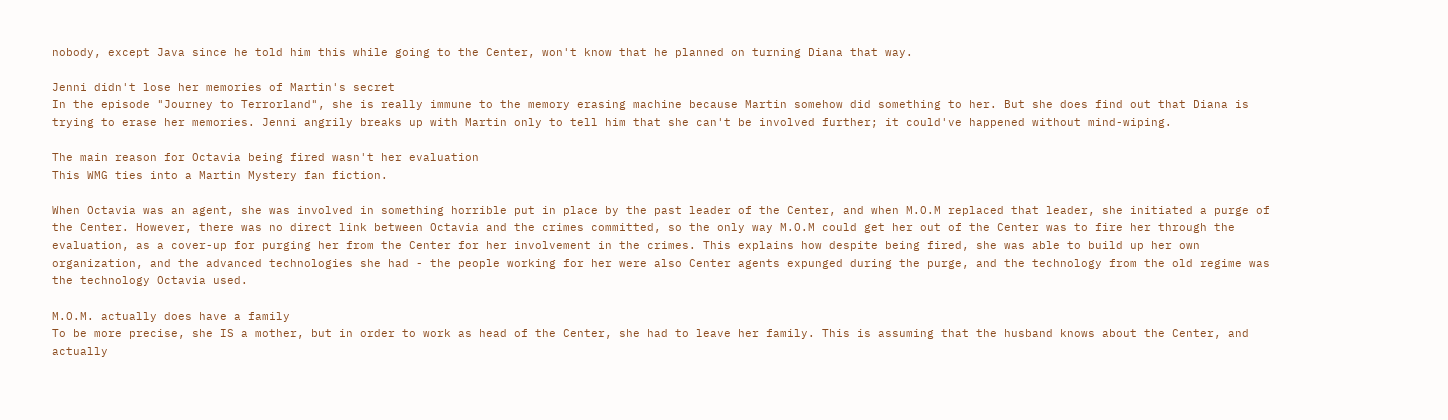nobody, except Java since he told him this while going to the Center, won't know that he planned on turning Diana that way.

Jenni didn't lose her memories of Martin's secret
In the episode "Journey to Terrorland", she is really immune to the memory erasing machine because Martin somehow did something to her. But she does find out that Diana is trying to erase her memories. Jenni angrily breaks up with Martin only to tell him that she can't be involved further; it could've happened without mind-wiping.

The main reason for Octavia being fired wasn't her evaluation
This WMG ties into a Martin Mystery fan fiction.

When Octavia was an agent, she was involved in something horrible put in place by the past leader of the Center, and when M.O.M replaced that leader, she initiated a purge of the Center. However, there was no direct link between Octavia and the crimes committed, so the only way M.O.M could get her out of the Center was to fire her through the evaluation, as a cover-up for purging her from the Center for her involvement in the crimes. This explains how despite being fired, she was able to build up her own organization, and the advanced technologies she had - the people working for her were also Center agents expunged during the purge, and the technology from the old regime was the technology Octavia used.

M.O.M. actually does have a family
To be more precise, she IS a mother, but in order to work as head of the Center, she had to leave her family. This is assuming that the husband knows about the Center, and actually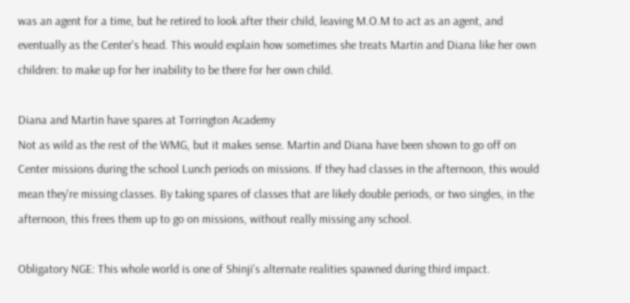was an agent for a time, but he retired to look after their child, leaving M.O.M to act as an agent, and eventually as the Center's head. This would explain how sometimes she treats Martin and Diana like her own children: to make up for her inability to be there for her own child.

Diana and Martin have spares at Torrington Academy
Not as wild as the rest of the WMG, but it makes sense. Martin and Diana have been shown to go off on Center missions during the school Lunch periods on missions. If they had classes in the afternoon, this would mean they're missing classes. By taking spares of classes that are likely double periods, or two singles, in the afternoon, this frees them up to go on missions, without really missing any school.

Obligatory NGE: This whole world is one of Shinji's alternate realities spawned during third impact.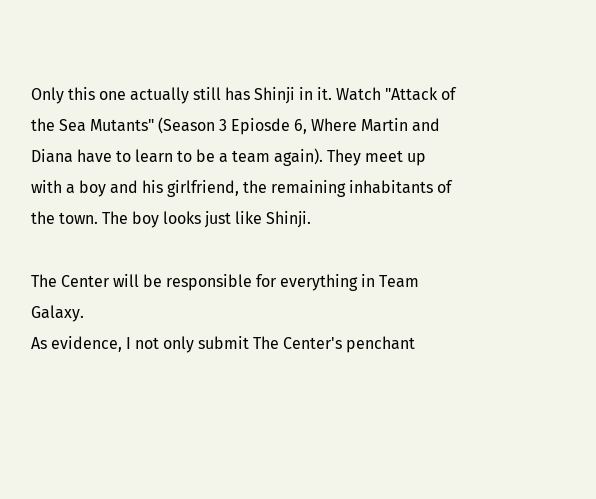Only this one actually still has Shinji in it. Watch "Attack of the Sea Mutants" (Season 3 Epiosde 6, Where Martin and Diana have to learn to be a team again). They meet up with a boy and his girlfriend, the remaining inhabitants of the town. The boy looks just like Shinji.

The Center will be responsible for everything in Team Galaxy.
As evidence, I not only submit The Center's penchant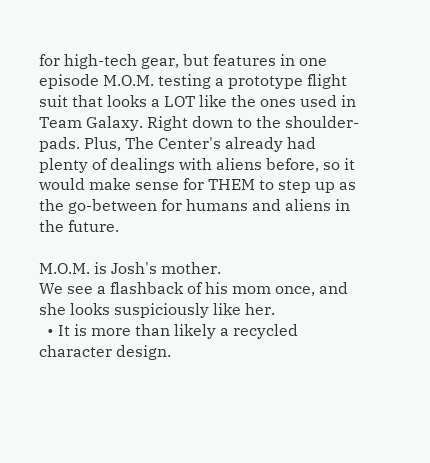for high-tech gear, but features in one episode M.O.M. testing a prototype flight suit that looks a LOT like the ones used in Team Galaxy. Right down to the shoulder-pads. Plus, The Center's already had plenty of dealings with aliens before, so it would make sense for THEM to step up as the go-between for humans and aliens in the future.

M.O.M. is Josh's mother.
We see a flashback of his mom once, and she looks suspiciously like her.
  • It is more than likely a recycled character design.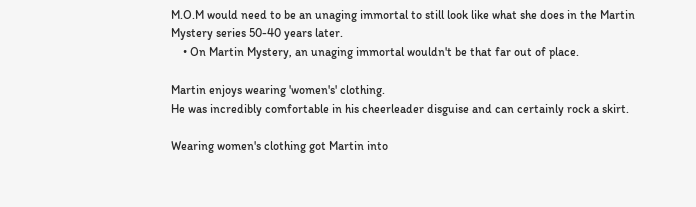M.O.M would need to be an unaging immortal to still look like what she does in the Martin Mystery series 50-40 years later.
    • On Martin Mystery, an unaging immortal wouldn't be that far out of place.

Martin enjoys wearing 'women's' clothing.
He was incredibly comfortable in his cheerleader disguise and can certainly rock a skirt.

Wearing women's clothing got Martin into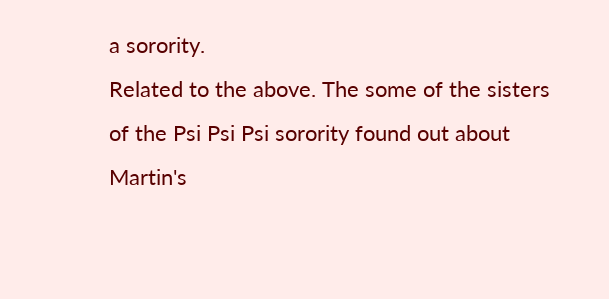a sorority.
Related to the above. The some of the sisters of the Psi Psi Psi sorority found out about Martin's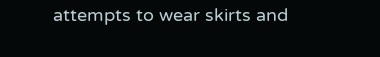attempts to wear skirts and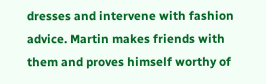dresses and intervene with fashion advice. Martin makes friends with them and proves himself worthy of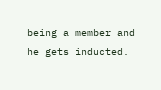being a member and he gets inducted.